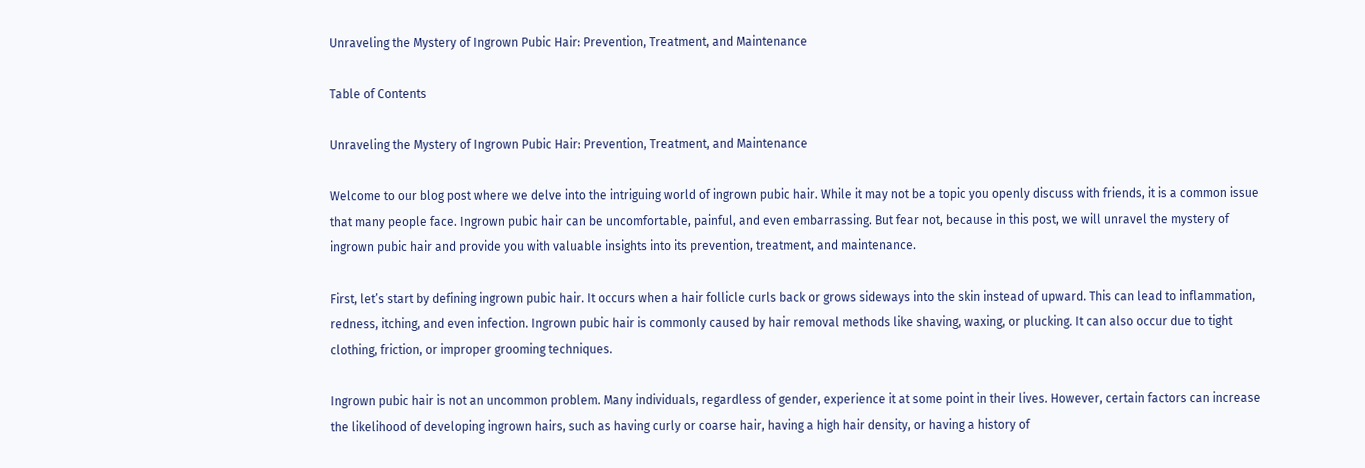Unraveling the Mystery of Ingrown Pubic Hair: Prevention, Treatment, and Maintenance

Table of Contents

Unraveling the Mystery of Ingrown Pubic Hair: Prevention, Treatment, and Maintenance

Welcome to our blog post where we delve into the intriguing world of ingrown pubic hair. While it may not be a topic you openly discuss with friends, it is a common issue that many people face. Ingrown pubic hair can be uncomfortable, painful, and even embarrassing. But fear not, because in this post, we will unravel the mystery of ingrown pubic hair and provide you with valuable insights into its prevention, treatment, and maintenance.

First, let’s start by defining ingrown pubic hair. It occurs when a hair follicle curls back or grows sideways into the skin instead of upward. This can lead to inflammation, redness, itching, and even infection. Ingrown pubic hair is commonly caused by hair removal methods like shaving, waxing, or plucking. It can also occur due to tight clothing, friction, or improper grooming techniques.

Ingrown pubic hair is not an uncommon problem. Many individuals, regardless of gender, experience it at some point in their lives. However, certain factors can increase the likelihood of developing ingrown hairs, such as having curly or coarse hair, having a high hair density, or having a history of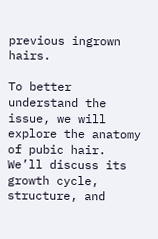previous ingrown hairs.

To better understand the issue, we will explore the anatomy of pubic hair. We’ll discuss its growth cycle, structure, and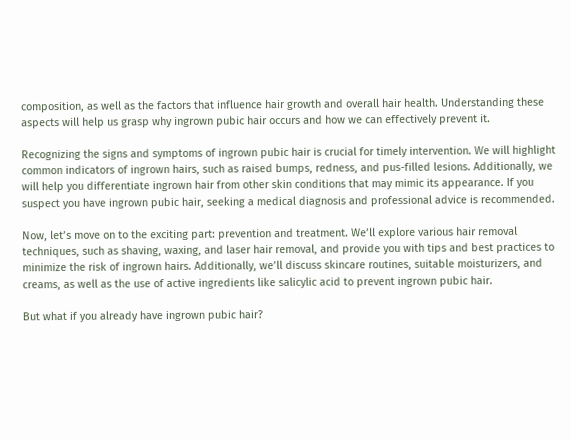composition, as well as the factors that influence hair growth and overall hair health. Understanding these aspects will help us grasp why ingrown pubic hair occurs and how we can effectively prevent it.

Recognizing the signs and symptoms of ingrown pubic hair is crucial for timely intervention. We will highlight common indicators of ingrown hairs, such as raised bumps, redness, and pus-filled lesions. Additionally, we will help you differentiate ingrown hair from other skin conditions that may mimic its appearance. If you suspect you have ingrown pubic hair, seeking a medical diagnosis and professional advice is recommended.

Now, let’s move on to the exciting part: prevention and treatment. We’ll explore various hair removal techniques, such as shaving, waxing, and laser hair removal, and provide you with tips and best practices to minimize the risk of ingrown hairs. Additionally, we’ll discuss skincare routines, suitable moisturizers, and creams, as well as the use of active ingredients like salicylic acid to prevent ingrown pubic hair.

But what if you already have ingrown pubic hair?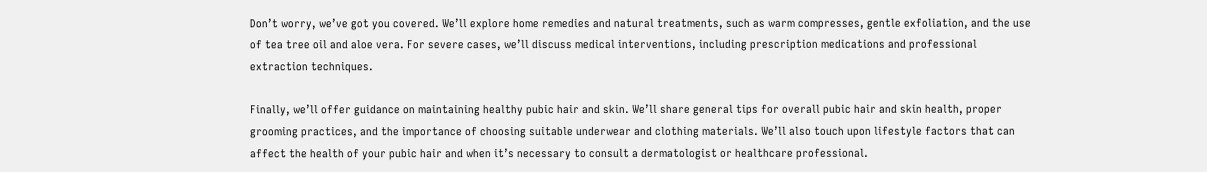Don’t worry, we’ve got you covered. We’ll explore home remedies and natural treatments, such as warm compresses, gentle exfoliation, and the use of tea tree oil and aloe vera. For severe cases, we’ll discuss medical interventions, including prescription medications and professional extraction techniques.

Finally, we’ll offer guidance on maintaining healthy pubic hair and skin. We’ll share general tips for overall pubic hair and skin health, proper grooming practices, and the importance of choosing suitable underwear and clothing materials. We’ll also touch upon lifestyle factors that can affect the health of your pubic hair and when it’s necessary to consult a dermatologist or healthcare professional.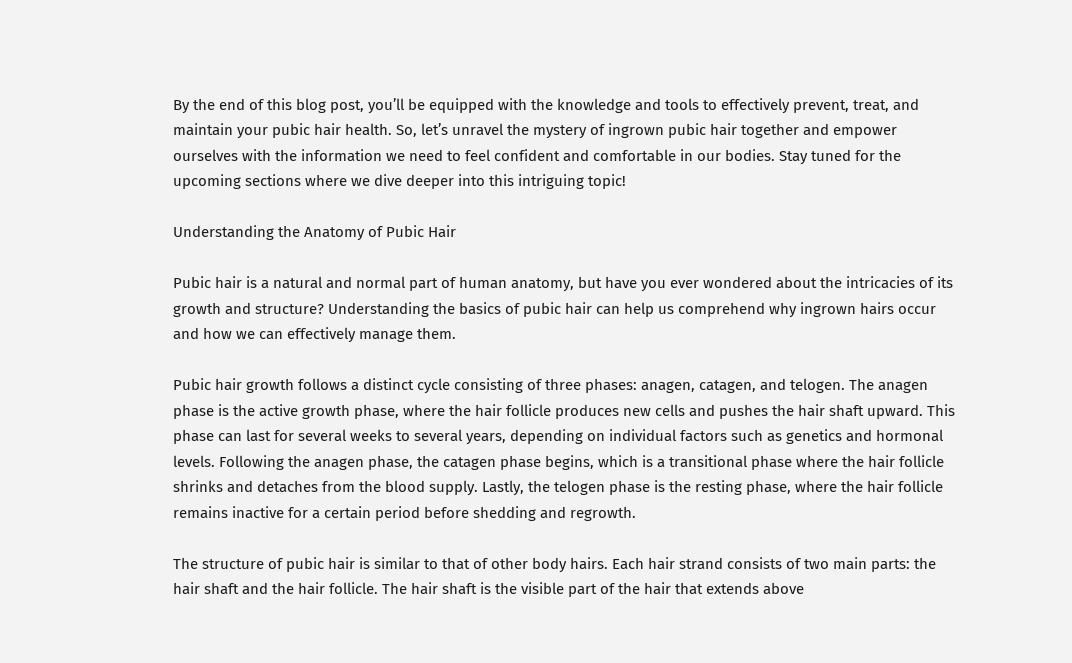By the end of this blog post, you’ll be equipped with the knowledge and tools to effectively prevent, treat, and maintain your pubic hair health. So, let’s unravel the mystery of ingrown pubic hair together and empower ourselves with the information we need to feel confident and comfortable in our bodies. Stay tuned for the upcoming sections where we dive deeper into this intriguing topic!

Understanding the Anatomy of Pubic Hair

Pubic hair is a natural and normal part of human anatomy, but have you ever wondered about the intricacies of its growth and structure? Understanding the basics of pubic hair can help us comprehend why ingrown hairs occur and how we can effectively manage them.

Pubic hair growth follows a distinct cycle consisting of three phases: anagen, catagen, and telogen. The anagen phase is the active growth phase, where the hair follicle produces new cells and pushes the hair shaft upward. This phase can last for several weeks to several years, depending on individual factors such as genetics and hormonal levels. Following the anagen phase, the catagen phase begins, which is a transitional phase where the hair follicle shrinks and detaches from the blood supply. Lastly, the telogen phase is the resting phase, where the hair follicle remains inactive for a certain period before shedding and regrowth.

The structure of pubic hair is similar to that of other body hairs. Each hair strand consists of two main parts: the hair shaft and the hair follicle. The hair shaft is the visible part of the hair that extends above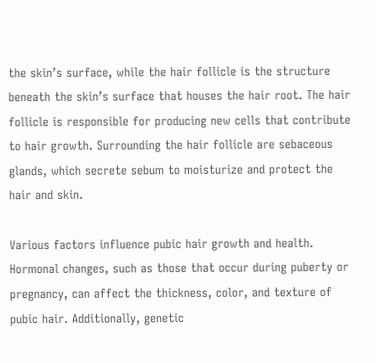the skin’s surface, while the hair follicle is the structure beneath the skin’s surface that houses the hair root. The hair follicle is responsible for producing new cells that contribute to hair growth. Surrounding the hair follicle are sebaceous glands, which secrete sebum to moisturize and protect the hair and skin.

Various factors influence pubic hair growth and health. Hormonal changes, such as those that occur during puberty or pregnancy, can affect the thickness, color, and texture of pubic hair. Additionally, genetic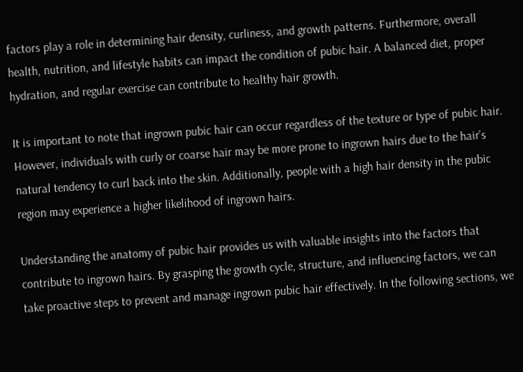factors play a role in determining hair density, curliness, and growth patterns. Furthermore, overall health, nutrition, and lifestyle habits can impact the condition of pubic hair. A balanced diet, proper hydration, and regular exercise can contribute to healthy hair growth.

It is important to note that ingrown pubic hair can occur regardless of the texture or type of pubic hair. However, individuals with curly or coarse hair may be more prone to ingrown hairs due to the hair’s natural tendency to curl back into the skin. Additionally, people with a high hair density in the pubic region may experience a higher likelihood of ingrown hairs.

Understanding the anatomy of pubic hair provides us with valuable insights into the factors that contribute to ingrown hairs. By grasping the growth cycle, structure, and influencing factors, we can take proactive steps to prevent and manage ingrown pubic hair effectively. In the following sections, we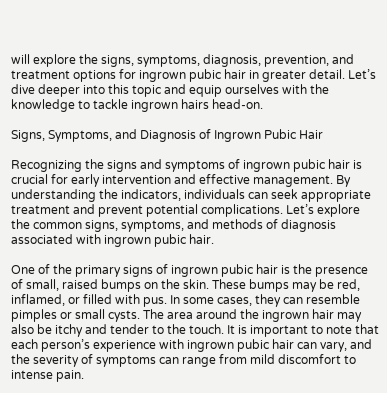will explore the signs, symptoms, diagnosis, prevention, and treatment options for ingrown pubic hair in greater detail. Let’s dive deeper into this topic and equip ourselves with the knowledge to tackle ingrown hairs head-on.

Signs, Symptoms, and Diagnosis of Ingrown Pubic Hair

Recognizing the signs and symptoms of ingrown pubic hair is crucial for early intervention and effective management. By understanding the indicators, individuals can seek appropriate treatment and prevent potential complications. Let’s explore the common signs, symptoms, and methods of diagnosis associated with ingrown pubic hair.

One of the primary signs of ingrown pubic hair is the presence of small, raised bumps on the skin. These bumps may be red, inflamed, or filled with pus. In some cases, they can resemble pimples or small cysts. The area around the ingrown hair may also be itchy and tender to the touch. It is important to note that each person’s experience with ingrown pubic hair can vary, and the severity of symptoms can range from mild discomfort to intense pain.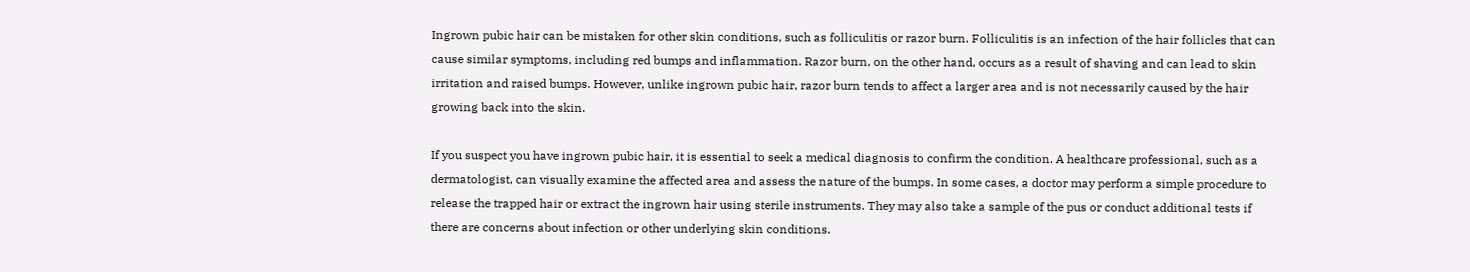Ingrown pubic hair can be mistaken for other skin conditions, such as folliculitis or razor burn. Folliculitis is an infection of the hair follicles that can cause similar symptoms, including red bumps and inflammation. Razor burn, on the other hand, occurs as a result of shaving and can lead to skin irritation and raised bumps. However, unlike ingrown pubic hair, razor burn tends to affect a larger area and is not necessarily caused by the hair growing back into the skin.

If you suspect you have ingrown pubic hair, it is essential to seek a medical diagnosis to confirm the condition. A healthcare professional, such as a dermatologist, can visually examine the affected area and assess the nature of the bumps. In some cases, a doctor may perform a simple procedure to release the trapped hair or extract the ingrown hair using sterile instruments. They may also take a sample of the pus or conduct additional tests if there are concerns about infection or other underlying skin conditions.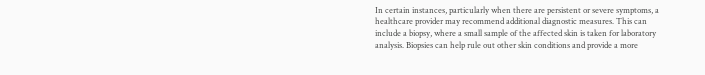In certain instances, particularly when there are persistent or severe symptoms, a healthcare provider may recommend additional diagnostic measures. This can include a biopsy, where a small sample of the affected skin is taken for laboratory analysis. Biopsies can help rule out other skin conditions and provide a more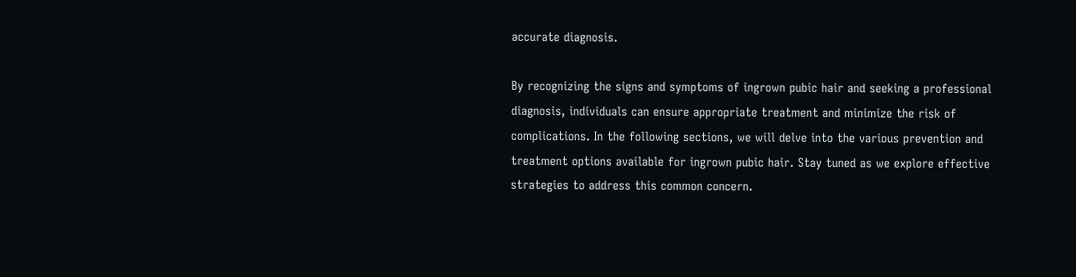accurate diagnosis.

By recognizing the signs and symptoms of ingrown pubic hair and seeking a professional diagnosis, individuals can ensure appropriate treatment and minimize the risk of complications. In the following sections, we will delve into the various prevention and treatment options available for ingrown pubic hair. Stay tuned as we explore effective strategies to address this common concern.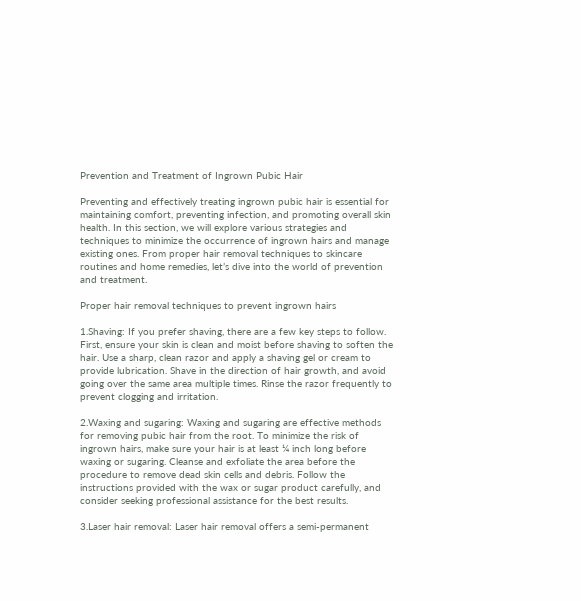Prevention and Treatment of Ingrown Pubic Hair

Preventing and effectively treating ingrown pubic hair is essential for maintaining comfort, preventing infection, and promoting overall skin health. In this section, we will explore various strategies and techniques to minimize the occurrence of ingrown hairs and manage existing ones. From proper hair removal techniques to skincare routines and home remedies, let’s dive into the world of prevention and treatment.

Proper hair removal techniques to prevent ingrown hairs

1.Shaving: If you prefer shaving, there are a few key steps to follow. First, ensure your skin is clean and moist before shaving to soften the hair. Use a sharp, clean razor and apply a shaving gel or cream to provide lubrication. Shave in the direction of hair growth, and avoid going over the same area multiple times. Rinse the razor frequently to prevent clogging and irritation.

2.Waxing and sugaring: Waxing and sugaring are effective methods for removing pubic hair from the root. To minimize the risk of ingrown hairs, make sure your hair is at least ¼ inch long before waxing or sugaring. Cleanse and exfoliate the area before the procedure to remove dead skin cells and debris. Follow the instructions provided with the wax or sugar product carefully, and consider seeking professional assistance for the best results.

3.Laser hair removal: Laser hair removal offers a semi-permanent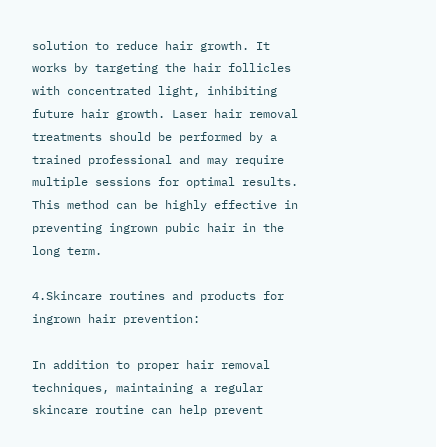solution to reduce hair growth. It works by targeting the hair follicles with concentrated light, inhibiting future hair growth. Laser hair removal treatments should be performed by a trained professional and may require multiple sessions for optimal results. This method can be highly effective in preventing ingrown pubic hair in the long term.

4.Skincare routines and products for ingrown hair prevention:

In addition to proper hair removal techniques, maintaining a regular skincare routine can help prevent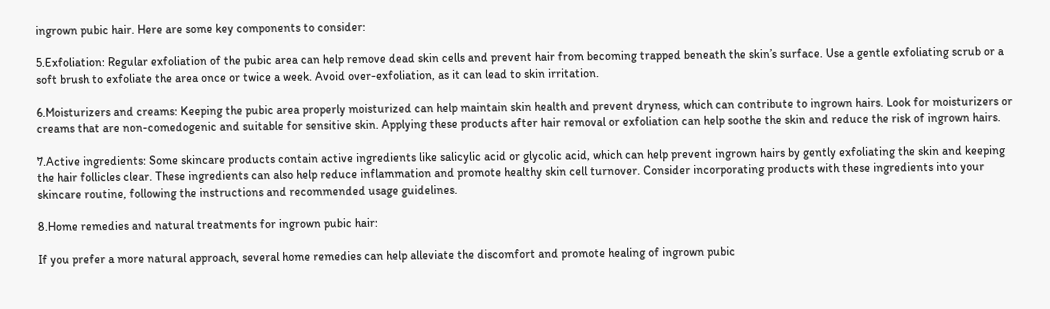ingrown pubic hair. Here are some key components to consider:

5.Exfoliation: Regular exfoliation of the pubic area can help remove dead skin cells and prevent hair from becoming trapped beneath the skin’s surface. Use a gentle exfoliating scrub or a soft brush to exfoliate the area once or twice a week. Avoid over-exfoliation, as it can lead to skin irritation.

6.Moisturizers and creams: Keeping the pubic area properly moisturized can help maintain skin health and prevent dryness, which can contribute to ingrown hairs. Look for moisturizers or creams that are non-comedogenic and suitable for sensitive skin. Applying these products after hair removal or exfoliation can help soothe the skin and reduce the risk of ingrown hairs.

7.Active ingredients: Some skincare products contain active ingredients like salicylic acid or glycolic acid, which can help prevent ingrown hairs by gently exfoliating the skin and keeping the hair follicles clear. These ingredients can also help reduce inflammation and promote healthy skin cell turnover. Consider incorporating products with these ingredients into your skincare routine, following the instructions and recommended usage guidelines.

8.Home remedies and natural treatments for ingrown pubic hair:

If you prefer a more natural approach, several home remedies can help alleviate the discomfort and promote healing of ingrown pubic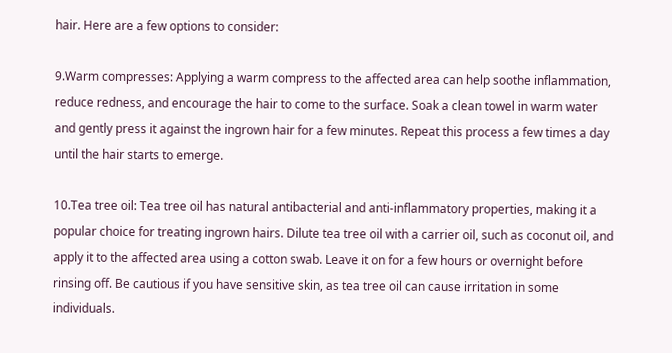hair. Here are a few options to consider:

9.Warm compresses: Applying a warm compress to the affected area can help soothe inflammation, reduce redness, and encourage the hair to come to the surface. Soak a clean towel in warm water and gently press it against the ingrown hair for a few minutes. Repeat this process a few times a day until the hair starts to emerge.

10.Tea tree oil: Tea tree oil has natural antibacterial and anti-inflammatory properties, making it a popular choice for treating ingrown hairs. Dilute tea tree oil with a carrier oil, such as coconut oil, and apply it to the affected area using a cotton swab. Leave it on for a few hours or overnight before rinsing off. Be cautious if you have sensitive skin, as tea tree oil can cause irritation in some individuals.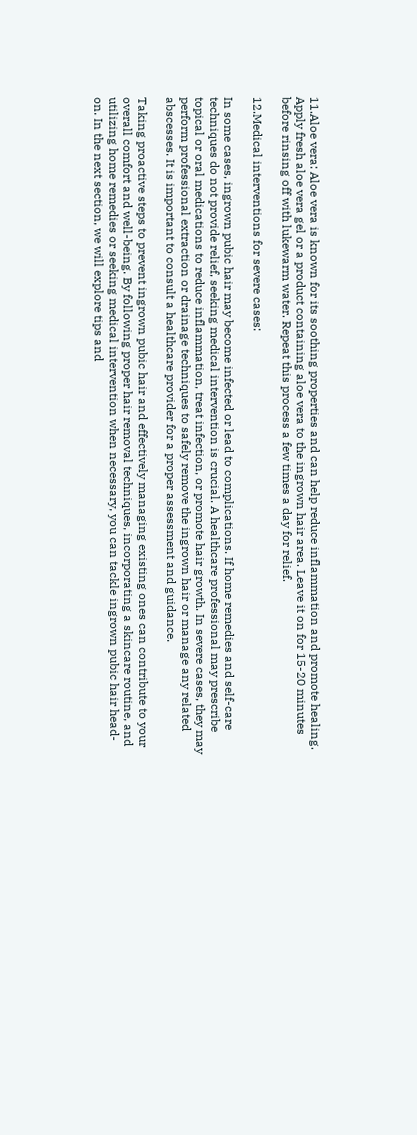11.Aloe vera: Aloe vera is known for its soothing properties and can help reduce inflammation and promote healing. Apply fresh aloe vera gel or a product containing aloe vera to the ingrown hair area. Leave it on for 15-20 minutes before rinsing off with lukewarm water. Repeat this process a few times a day for relief.

12.Medical interventions for severe cases:

In some cases, ingrown pubic hair may become infected or lead to complications. If home remedies and self-care techniques do not provide relief, seeking medical intervention is crucial. A healthcare professional may prescribe topical or oral medications to reduce inflammation, treat infection, or promote hair growth. In severe cases, they may perform professional extraction or drainage techniques to safely remove the ingrown hair or manage any related abscesses. It is important to consult a healthcare provider for a proper assessment and guidance.

Taking proactive steps to prevent ingrown pubic hair and effectively managing existing ones can contribute to your overall comfort and well-being. By following proper hair removal techniques, incorporating a skincare routine, and utilizing home remedies or seeking medical intervention when necessary, you can tackle ingrown pubic hair head-on. In the next section, we will explore tips and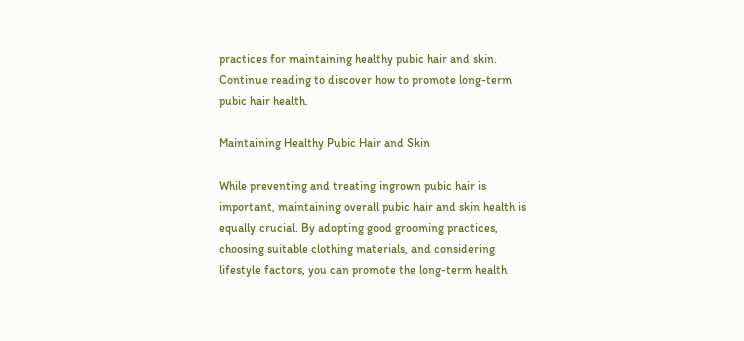practices for maintaining healthy pubic hair and skin. Continue reading to discover how to promote long-term pubic hair health.

Maintaining Healthy Pubic Hair and Skin

While preventing and treating ingrown pubic hair is important, maintaining overall pubic hair and skin health is equally crucial. By adopting good grooming practices, choosing suitable clothing materials, and considering lifestyle factors, you can promote the long-term health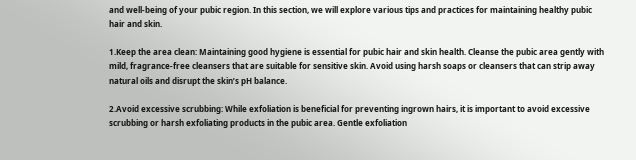and well-being of your pubic region. In this section, we will explore various tips and practices for maintaining healthy pubic hair and skin.

1.Keep the area clean: Maintaining good hygiene is essential for pubic hair and skin health. Cleanse the pubic area gently with mild, fragrance-free cleansers that are suitable for sensitive skin. Avoid using harsh soaps or cleansers that can strip away natural oils and disrupt the skin’s pH balance.

2.Avoid excessive scrubbing: While exfoliation is beneficial for preventing ingrown hairs, it is important to avoid excessive scrubbing or harsh exfoliating products in the pubic area. Gentle exfoliation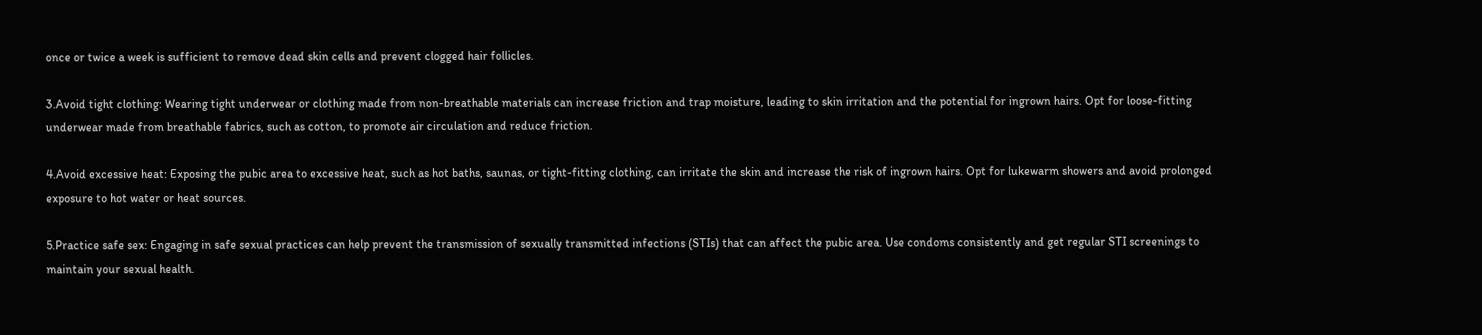once or twice a week is sufficient to remove dead skin cells and prevent clogged hair follicles.

3.Avoid tight clothing: Wearing tight underwear or clothing made from non-breathable materials can increase friction and trap moisture, leading to skin irritation and the potential for ingrown hairs. Opt for loose-fitting underwear made from breathable fabrics, such as cotton, to promote air circulation and reduce friction.

4.Avoid excessive heat: Exposing the pubic area to excessive heat, such as hot baths, saunas, or tight-fitting clothing, can irritate the skin and increase the risk of ingrown hairs. Opt for lukewarm showers and avoid prolonged exposure to hot water or heat sources.

5.Practice safe sex: Engaging in safe sexual practices can help prevent the transmission of sexually transmitted infections (STIs) that can affect the pubic area. Use condoms consistently and get regular STI screenings to maintain your sexual health.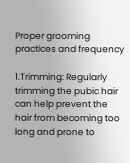Proper grooming practices and frequency

1.Trimming: Regularly trimming the pubic hair can help prevent the hair from becoming too long and prone to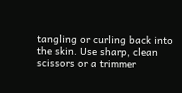tangling or curling back into the skin. Use sharp, clean scissors or a trimmer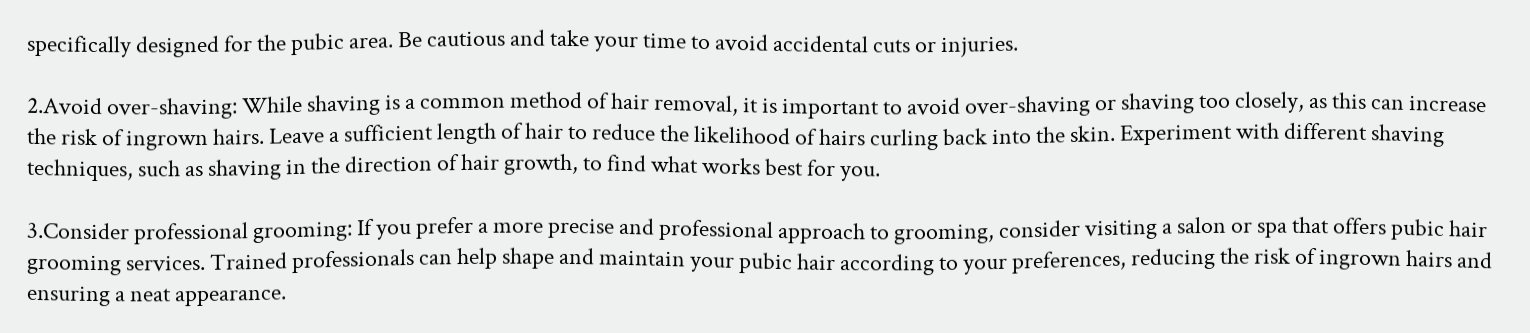specifically designed for the pubic area. Be cautious and take your time to avoid accidental cuts or injuries.

2.Avoid over-shaving: While shaving is a common method of hair removal, it is important to avoid over-shaving or shaving too closely, as this can increase the risk of ingrown hairs. Leave a sufficient length of hair to reduce the likelihood of hairs curling back into the skin. Experiment with different shaving techniques, such as shaving in the direction of hair growth, to find what works best for you.

3.Consider professional grooming: If you prefer a more precise and professional approach to grooming, consider visiting a salon or spa that offers pubic hair grooming services. Trained professionals can help shape and maintain your pubic hair according to your preferences, reducing the risk of ingrown hairs and ensuring a neat appearance.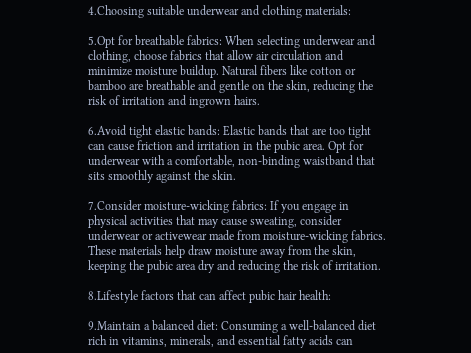4.Choosing suitable underwear and clothing materials:

5.Opt for breathable fabrics: When selecting underwear and clothing, choose fabrics that allow air circulation and minimize moisture buildup. Natural fibers like cotton or bamboo are breathable and gentle on the skin, reducing the risk of irritation and ingrown hairs.

6.Avoid tight elastic bands: Elastic bands that are too tight can cause friction and irritation in the pubic area. Opt for underwear with a comfortable, non-binding waistband that sits smoothly against the skin.

7.Consider moisture-wicking fabrics: If you engage in physical activities that may cause sweating, consider underwear or activewear made from moisture-wicking fabrics. These materials help draw moisture away from the skin, keeping the pubic area dry and reducing the risk of irritation.

8.Lifestyle factors that can affect pubic hair health:

9.Maintain a balanced diet: Consuming a well-balanced diet rich in vitamins, minerals, and essential fatty acids can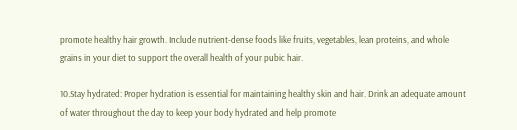promote healthy hair growth. Include nutrient-dense foods like fruits, vegetables, lean proteins, and whole grains in your diet to support the overall health of your pubic hair.

10.Stay hydrated: Proper hydration is essential for maintaining healthy skin and hair. Drink an adequate amount of water throughout the day to keep your body hydrated and help promote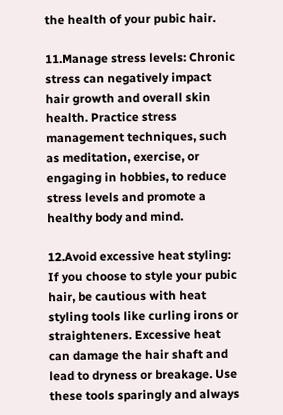the health of your pubic hair.

11.Manage stress levels: Chronic stress can negatively impact hair growth and overall skin health. Practice stress management techniques, such as meditation, exercise, or engaging in hobbies, to reduce stress levels and promote a healthy body and mind.

12.Avoid excessive heat styling: If you choose to style your pubic hair, be cautious with heat styling tools like curling irons or straighteners. Excessive heat can damage the hair shaft and lead to dryness or breakage. Use these tools sparingly and always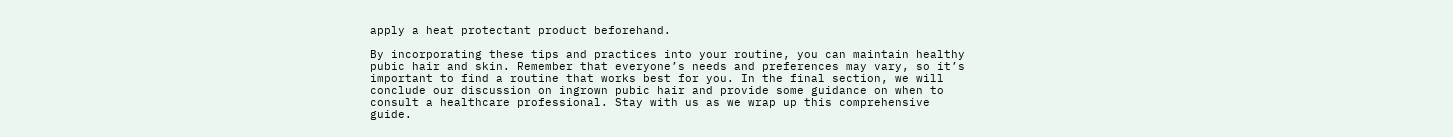apply a heat protectant product beforehand.

By incorporating these tips and practices into your routine, you can maintain healthy pubic hair and skin. Remember that everyone’s needs and preferences may vary, so it’s important to find a routine that works best for you. In the final section, we will conclude our discussion on ingrown pubic hair and provide some guidance on when to consult a healthcare professional. Stay with us as we wrap up this comprehensive guide.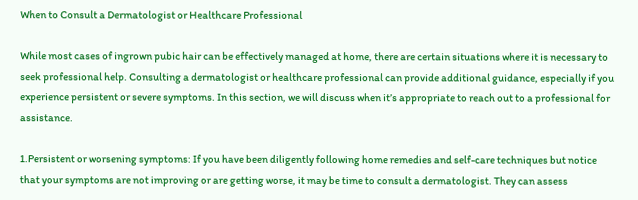When to Consult a Dermatologist or Healthcare Professional

While most cases of ingrown pubic hair can be effectively managed at home, there are certain situations where it is necessary to seek professional help. Consulting a dermatologist or healthcare professional can provide additional guidance, especially if you experience persistent or severe symptoms. In this section, we will discuss when it’s appropriate to reach out to a professional for assistance.

1.Persistent or worsening symptoms: If you have been diligently following home remedies and self-care techniques but notice that your symptoms are not improving or are getting worse, it may be time to consult a dermatologist. They can assess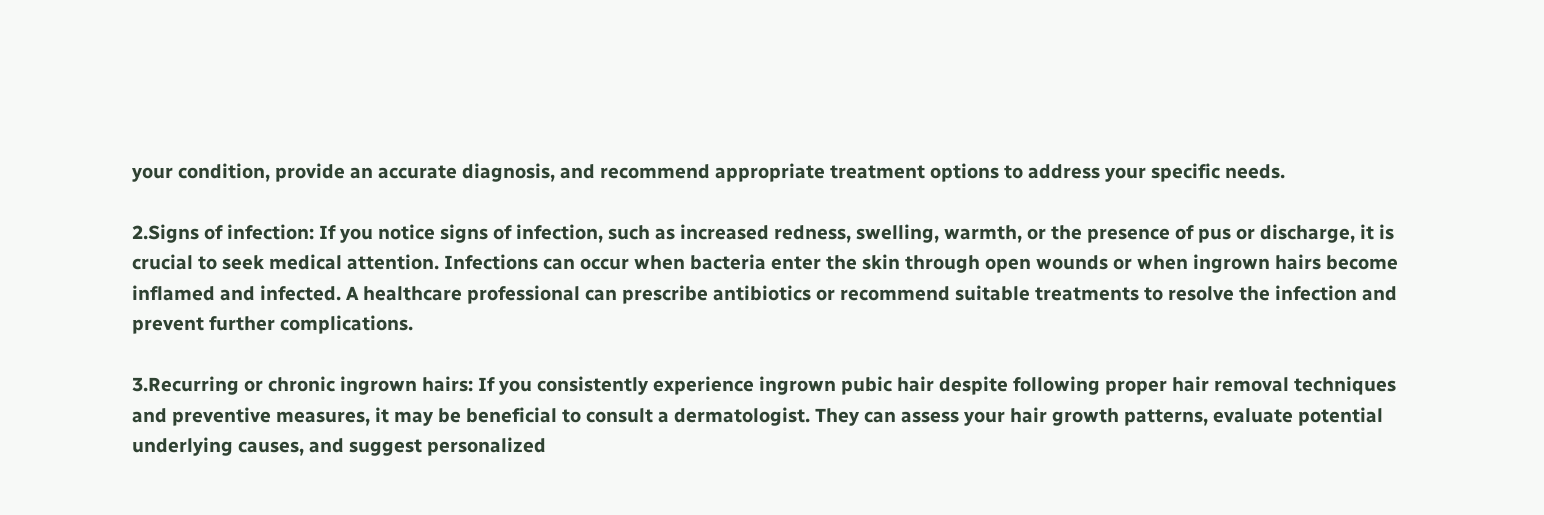your condition, provide an accurate diagnosis, and recommend appropriate treatment options to address your specific needs.

2.Signs of infection: If you notice signs of infection, such as increased redness, swelling, warmth, or the presence of pus or discharge, it is crucial to seek medical attention. Infections can occur when bacteria enter the skin through open wounds or when ingrown hairs become inflamed and infected. A healthcare professional can prescribe antibiotics or recommend suitable treatments to resolve the infection and prevent further complications.

3.Recurring or chronic ingrown hairs: If you consistently experience ingrown pubic hair despite following proper hair removal techniques and preventive measures, it may be beneficial to consult a dermatologist. They can assess your hair growth patterns, evaluate potential underlying causes, and suggest personalized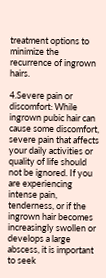treatment options to minimize the recurrence of ingrown hairs.

4.Severe pain or discomfort: While ingrown pubic hair can cause some discomfort, severe pain that affects your daily activities or quality of life should not be ignored. If you are experiencing intense pain, tenderness, or if the ingrown hair becomes increasingly swollen or develops a large abscess, it is important to seek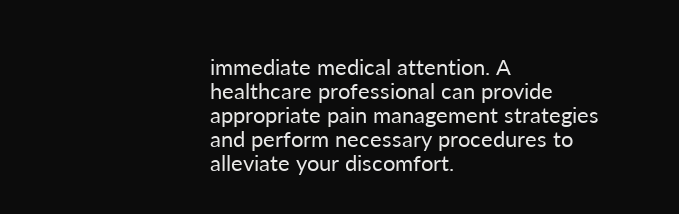immediate medical attention. A healthcare professional can provide appropriate pain management strategies and perform necessary procedures to alleviate your discomfort.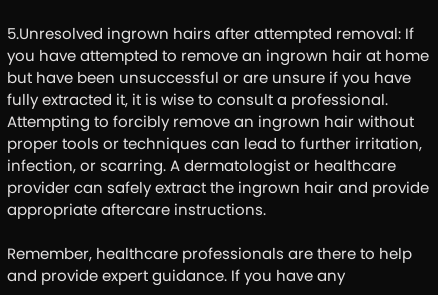5.Unresolved ingrown hairs after attempted removal: If you have attempted to remove an ingrown hair at home but have been unsuccessful or are unsure if you have fully extracted it, it is wise to consult a professional. Attempting to forcibly remove an ingrown hair without proper tools or techniques can lead to further irritation, infection, or scarring. A dermatologist or healthcare provider can safely extract the ingrown hair and provide appropriate aftercare instructions.

Remember, healthcare professionals are there to help and provide expert guidance. If you have any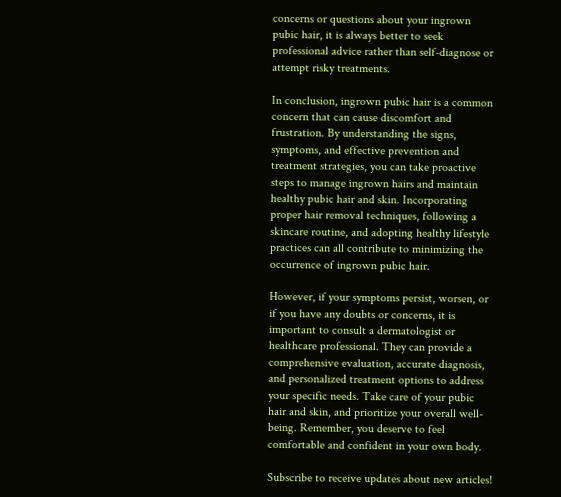concerns or questions about your ingrown pubic hair, it is always better to seek professional advice rather than self-diagnose or attempt risky treatments.

In conclusion, ingrown pubic hair is a common concern that can cause discomfort and frustration. By understanding the signs, symptoms, and effective prevention and treatment strategies, you can take proactive steps to manage ingrown hairs and maintain healthy pubic hair and skin. Incorporating proper hair removal techniques, following a skincare routine, and adopting healthy lifestyle practices can all contribute to minimizing the occurrence of ingrown pubic hair.

However, if your symptoms persist, worsen, or if you have any doubts or concerns, it is important to consult a dermatologist or healthcare professional. They can provide a comprehensive evaluation, accurate diagnosis, and personalized treatment options to address your specific needs. Take care of your pubic hair and skin, and prioritize your overall well-being. Remember, you deserve to feel comfortable and confident in your own body.

Subscribe to receive updates about new articles!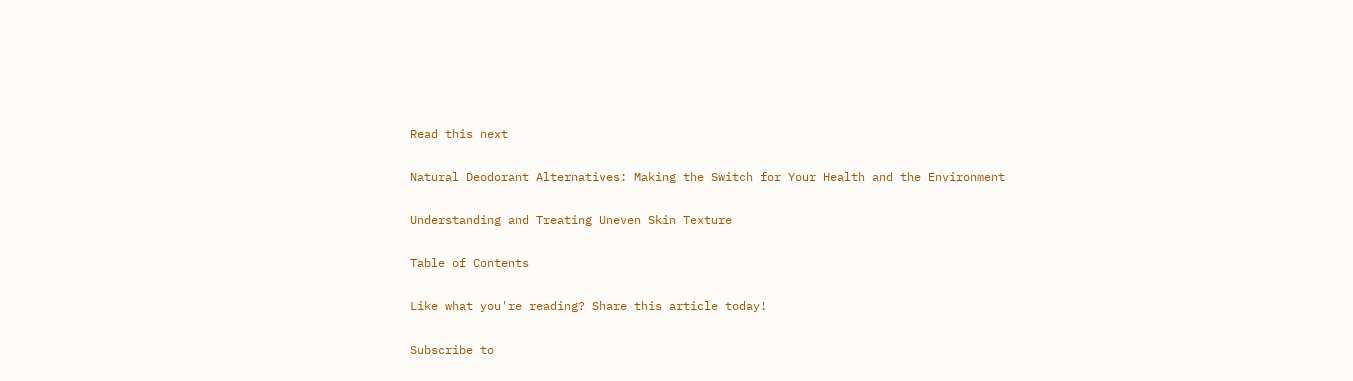Read this next

Natural Deodorant Alternatives: Making the Switch for Your Health and the Environment

Understanding and Treating Uneven Skin Texture

Table of Contents

Like what you're reading? Share this article today!

Subscribe to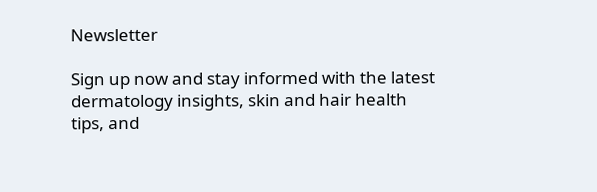Newsletter

Sign up now and stay informed with the latest dermatology insights, skin and hair health tips, and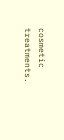cosmetic treatments.